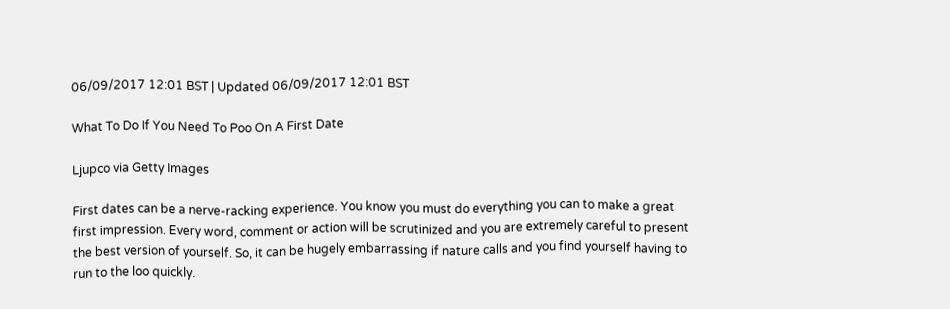06/09/2017 12:01 BST | Updated 06/09/2017 12:01 BST

What To Do If You Need To Poo On A First Date

Ljupco via Getty Images

First dates can be a nerve-racking experience. You know you must do everything you can to make a great first impression. Every word, comment or action will be scrutinized and you are extremely careful to present the best version of yourself. So, it can be hugely embarrassing if nature calls and you find yourself having to run to the loo quickly.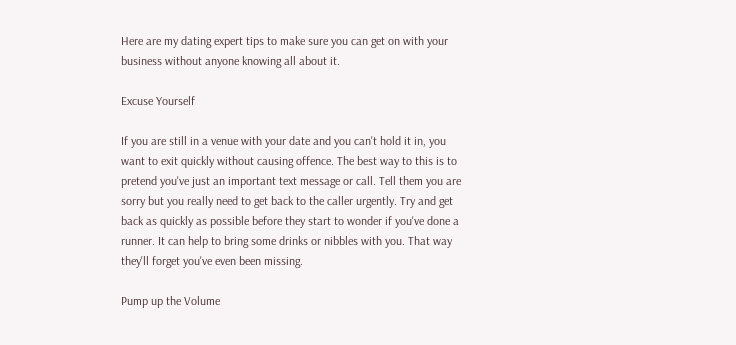Here are my dating expert tips to make sure you can get on with your business without anyone knowing all about it.

Excuse Yourself

If you are still in a venue with your date and you can't hold it in, you want to exit quickly without causing offence. The best way to this is to pretend you've just an important text message or call. Tell them you are sorry but you really need to get back to the caller urgently. Try and get back as quickly as possible before they start to wonder if you've done a runner. It can help to bring some drinks or nibbles with you. That way they'll forget you've even been missing.

Pump up the Volume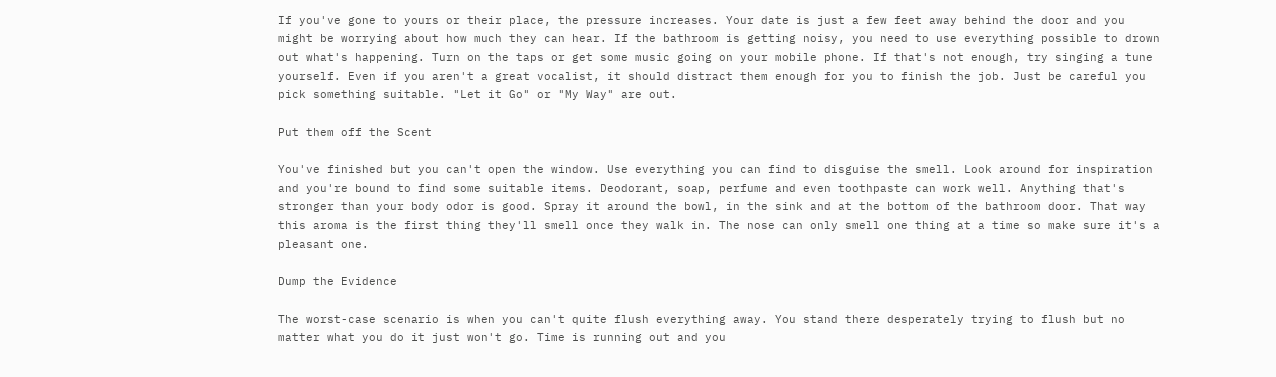If you've gone to yours or their place, the pressure increases. Your date is just a few feet away behind the door and you might be worrying about how much they can hear. If the bathroom is getting noisy, you need to use everything possible to drown out what's happening. Turn on the taps or get some music going on your mobile phone. If that's not enough, try singing a tune yourself. Even if you aren't a great vocalist, it should distract them enough for you to finish the job. Just be careful you pick something suitable. "Let it Go" or "My Way" are out.

Put them off the Scent

You've finished but you can't open the window. Use everything you can find to disguise the smell. Look around for inspiration and you're bound to find some suitable items. Deodorant, soap, perfume and even toothpaste can work well. Anything that's stronger than your body odor is good. Spray it around the bowl, in the sink and at the bottom of the bathroom door. That way this aroma is the first thing they'll smell once they walk in. The nose can only smell one thing at a time so make sure it's a pleasant one.

Dump the Evidence

The worst-case scenario is when you can't quite flush everything away. You stand there desperately trying to flush but no matter what you do it just won't go. Time is running out and you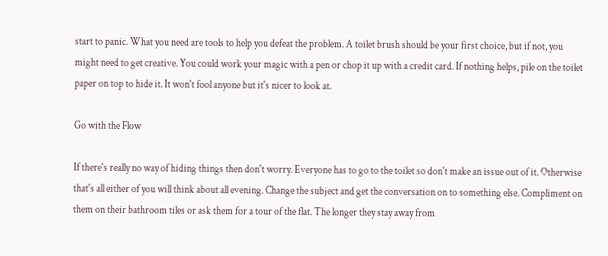start to panic. What you need are tools to help you defeat the problem. A toilet brush should be your first choice, but if not, you might need to get creative. You could work your magic with a pen or chop it up with a credit card. If nothing helps, pile on the toilet paper on top to hide it. It won't fool anyone but it's nicer to look at.

Go with the Flow

If there's really no way of hiding things then don't worry. Everyone has to go to the toilet so don't make an issue out of it. Otherwise that's all either of you will think about all evening. Change the subject and get the conversation on to something else. Compliment on them on their bathroom tiles or ask them for a tour of the flat. The longer they stay away from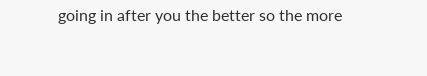going in after you the better so the more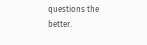questions the better.